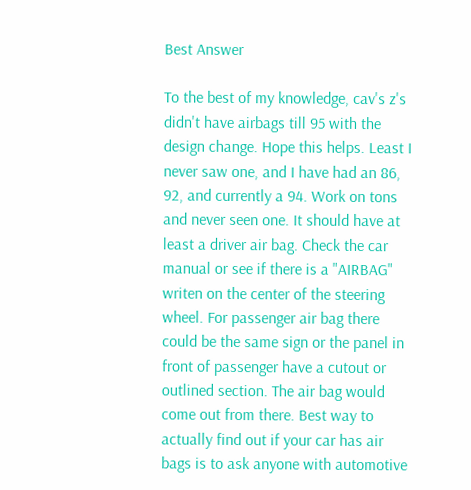Best Answer

To the best of my knowledge, cav's z's didn't have airbags till 95 with the design change. Hope this helps. Least I never saw one, and I have had an 86, 92, and currently a 94. Work on tons and never seen one. It should have at least a driver air bag. Check the car manual or see if there is a "AIRBAG" writen on the center of the steering wheel. For passenger air bag there could be the same sign or the panel in front of passenger have a cutout or outlined section. The air bag would come out from there. Best way to actually find out if your car has air bags is to ask anyone with automotive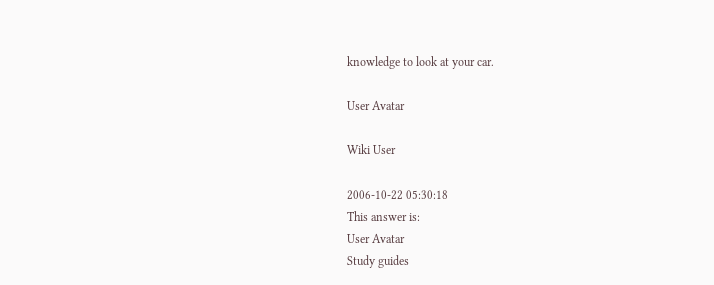knowledge to look at your car.

User Avatar

Wiki User

2006-10-22 05:30:18
This answer is:
User Avatar
Study guides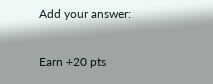Add your answer:

Earn +20 pts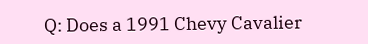Q: Does a 1991 Chevy Cavalier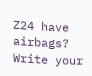Z24 have airbags?
Write your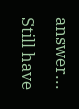answer...
Still have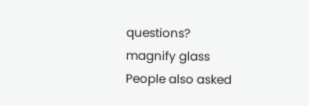questions?
magnify glass
People also asked